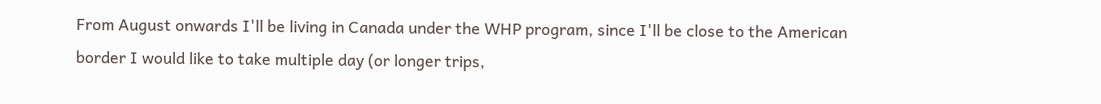From August onwards I'll be living in Canada under the WHP program, since I'll be close to the American border I would like to take multiple day (or longer trips,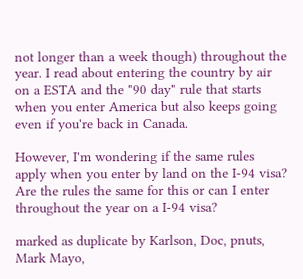not longer than a week though) throughout the year. I read about entering the country by air on a ESTA and the "90 day" rule that starts when you enter America but also keeps going even if you're back in Canada.

However, I'm wondering if the same rules apply when you enter by land on the I-94 visa? Are the rules the same for this or can I enter throughout the year on a I-94 visa?

marked as duplicate by Karlson, Doc, pnuts, Mark Mayo,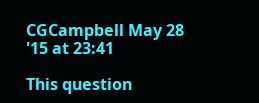CGCampbell May 28 '15 at 23:41

This question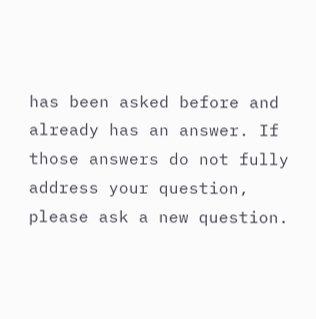has been asked before and already has an answer. If those answers do not fully address your question, please ask a new question.